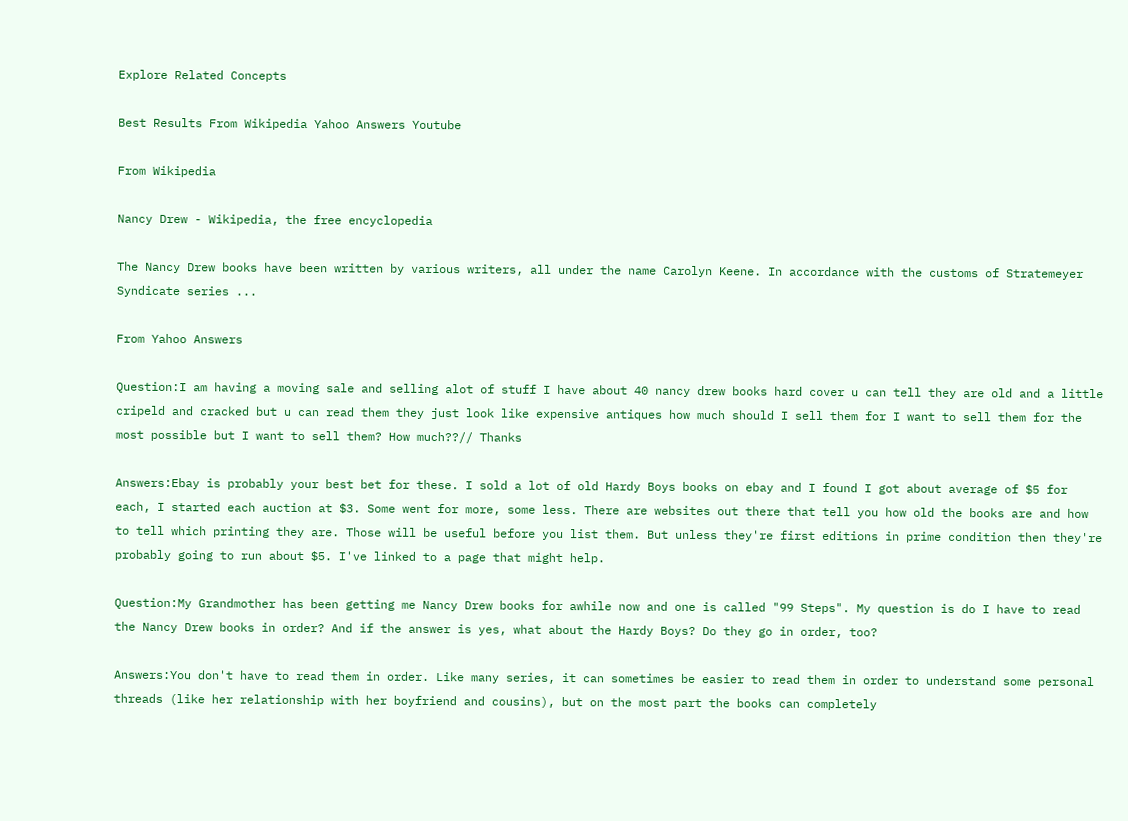Explore Related Concepts

Best Results From Wikipedia Yahoo Answers Youtube

From Wikipedia

Nancy Drew - Wikipedia, the free encyclopedia

The Nancy Drew books have been written by various writers, all under the name Carolyn Keene. In accordance with the customs of Stratemeyer Syndicate series ...

From Yahoo Answers

Question:I am having a moving sale and selling alot of stuff I have about 40 nancy drew books hard cover u can tell they are old and a little cripeld and cracked but u can read them they just look like expensive antiques how much should I sell them for I want to sell them for the most possible but I want to sell them? How much??// Thanks

Answers:Ebay is probably your best bet for these. I sold a lot of old Hardy Boys books on ebay and I found I got about average of $5 for each, I started each auction at $3. Some went for more, some less. There are websites out there that tell you how old the books are and how to tell which printing they are. Those will be useful before you list them. But unless they're first editions in prime condition then they're probably going to run about $5. I've linked to a page that might help.

Question:My Grandmother has been getting me Nancy Drew books for awhile now and one is called "99 Steps". My question is do I have to read the Nancy Drew books in order? And if the answer is yes, what about the Hardy Boys? Do they go in order, too?

Answers:You don't have to read them in order. Like many series, it can sometimes be easier to read them in order to understand some personal threads (like her relationship with her boyfriend and cousins), but on the most part the books can completely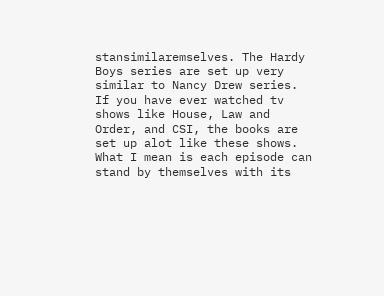stansimilaremselves. The Hardy Boys series are set up very similar to Nancy Drew series. If you have ever watched tv shows like House, Law and Order, and CSI, the books are set up alot like these shows. What I mean is each episode can stand by themselves with its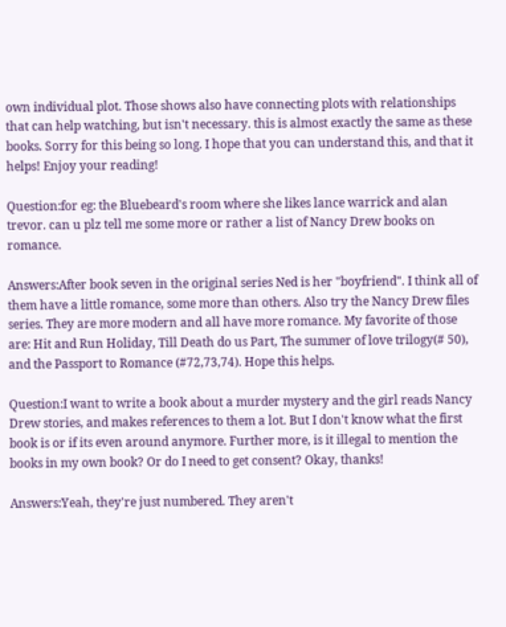own individual plot. Those shows also have connecting plots with relationships that can help watching, but isn't necessary. this is almost exactly the same as these books. Sorry for this being so long. I hope that you can understand this, and that it helps! Enjoy your reading!

Question:for eg: the Bluebeard's room where she likes lance warrick and alan trevor. can u plz tell me some more or rather a list of Nancy Drew books on romance.

Answers:After book seven in the original series Ned is her "boyfriend". I think all of them have a little romance, some more than others. Also try the Nancy Drew files series. They are more modern and all have more romance. My favorite of those are: Hit and Run Holiday, Till Death do us Part, The summer of love trilogy(# 50), and the Passport to Romance (#72,73,74). Hope this helps.

Question:I want to write a book about a murder mystery and the girl reads Nancy Drew stories, and makes references to them a lot. But I don't know what the first book is or if its even around anymore. Further more, is it illegal to mention the books in my own book? Or do I need to get consent? Okay, thanks!

Answers:Yeah, they're just numbered. They aren't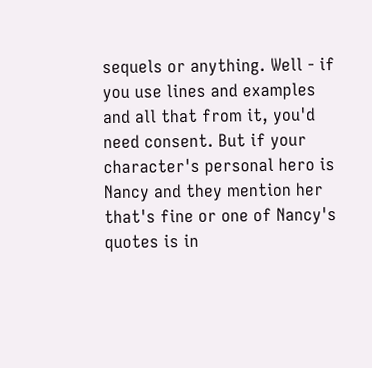sequels or anything. Well - if you use lines and examples and all that from it, you'd need consent. But if your character's personal hero is Nancy and they mention her that's fine or one of Nancy's quotes is in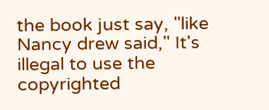the book just say, "like Nancy drew said," It's illegal to use the copyrighted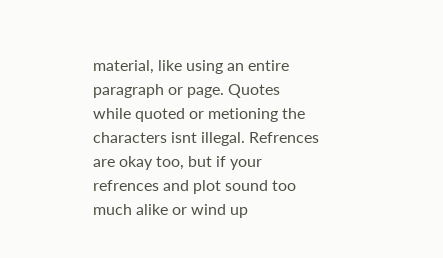material, like using an entire paragraph or page. Quotes while quoted or metioning the characters isnt illegal. Refrences are okay too, but if your refrences and plot sound too much alike or wind up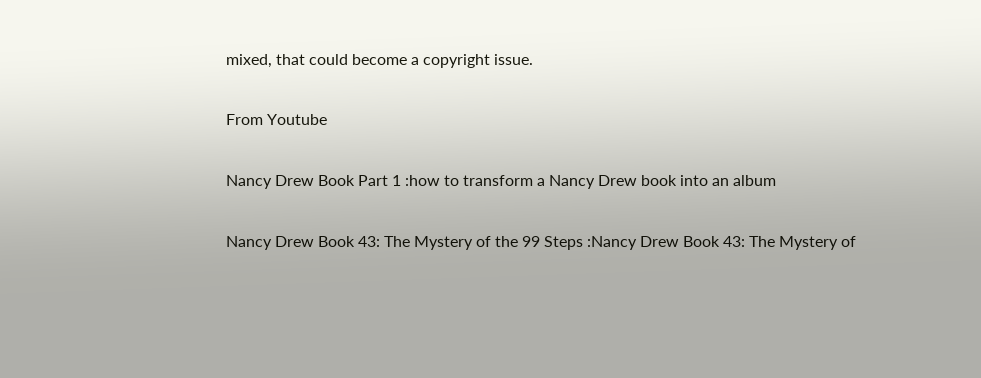mixed, that could become a copyright issue.

From Youtube

Nancy Drew Book Part 1 :how to transform a Nancy Drew book into an album

Nancy Drew Book 43: The Mystery of the 99 Steps :Nancy Drew Book 43: The Mystery of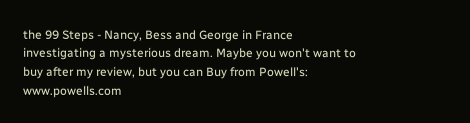the 99 Steps - Nancy, Bess and George in France investigating a mysterious dream. Maybe you won't want to buy after my review, but you can Buy from Powell's: www.powells.com